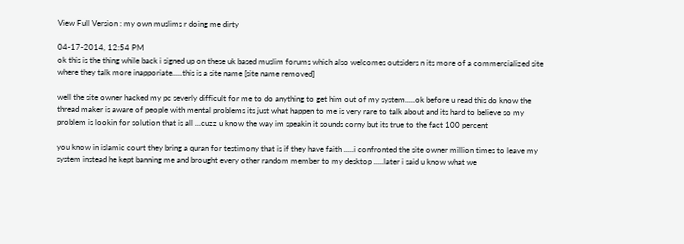View Full Version : my own muslims r doing me dirty

04-17-2014, 12:54 PM
ok this is the thing while back i signed up on these uk based muslim forums which also welcomes outsiders n its more of a commercialized site where they talk more inapporiate.....this is a site name [site name removed]

well the site owner hacked my pc severly difficult for me to do anything to get him out of my system.....ok before u read this do know the thread maker is aware of people with mental problems its just what happen to me is very rare to talk about and its hard to believe so my problem is lookin for solution that is all ...cuzz u know the way im speakin it sounds corny but its true to the fact 100 percent

you know in islamic court they bring a quran for testimony that is if they have faith .....i confronted the site owner million times to leave my system instead he kept banning me and brought every other random member to my desktop .....later i said u know what we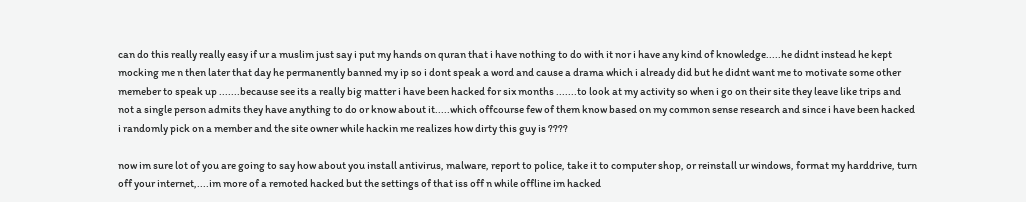can do this really really easy if ur a muslim just say i put my hands on quran that i have nothing to do with it nor i have any kind of knowledge.....he didnt instead he kept mocking me n then later that day he permanently banned my ip so i dont speak a word and cause a drama which i already did but he didnt want me to motivate some other memeber to speak up .......because see its a really big matter i have been hacked for six months .......to look at my activity so when i go on their site they leave like trips and not a single person admits they have anything to do or know about it.....which offcourse few of them know based on my common sense research and since i have been hacked i randomly pick on a member and the site owner while hackin me realizes how dirty this guy is ????

now im sure lot of you are going to say how about you install antivirus, malware, report to police, take it to computer shop, or reinstall ur windows, format my harddrive, turn off your internet,....im more of a remoted hacked but the settings of that iss off n while offline im hacked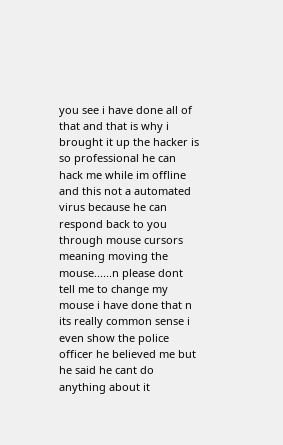you see i have done all of that and that is why i brought it up the hacker is so professional he can hack me while im offline and this not a automated virus because he can respond back to you through mouse cursors meaning moving the mouse......n please dont tell me to change my mouse i have done that n its really common sense i even show the police officer he believed me but he said he cant do anything about it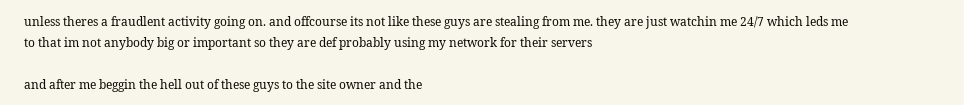unless theres a fraudlent activity going on. and offcourse its not like these guys are stealing from me. they are just watchin me 24/7 which leds me to that im not anybody big or important so they are def probably using my network for their servers

and after me beggin the hell out of these guys to the site owner and the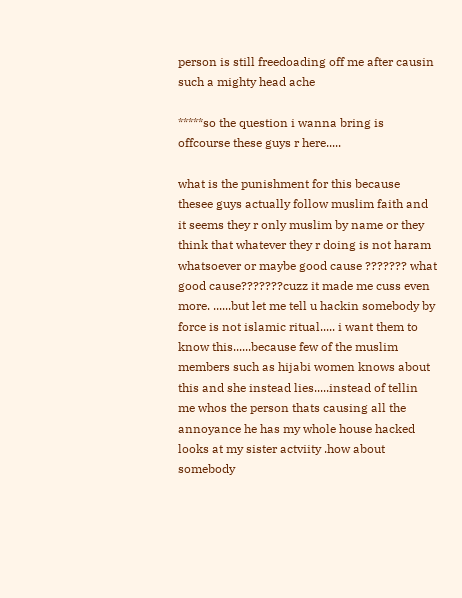person is still freedoading off me after causin such a mighty head ache

*****so the question i wanna bring is offcourse these guys r here.....

what is the punishment for this because thesee guys actually follow muslim faith and it seems they r only muslim by name or they think that whatever they r doing is not haram whatsoever or maybe good cause ??????? what good cause???????cuzz it made me cuss even more. ......but let me tell u hackin somebody by force is not islamic ritual..... i want them to know this......because few of the muslim members such as hijabi women knows about this and she instead lies.....instead of tellin me whos the person thats causing all the annoyance he has my whole house hacked looks at my sister actviity .how about somebody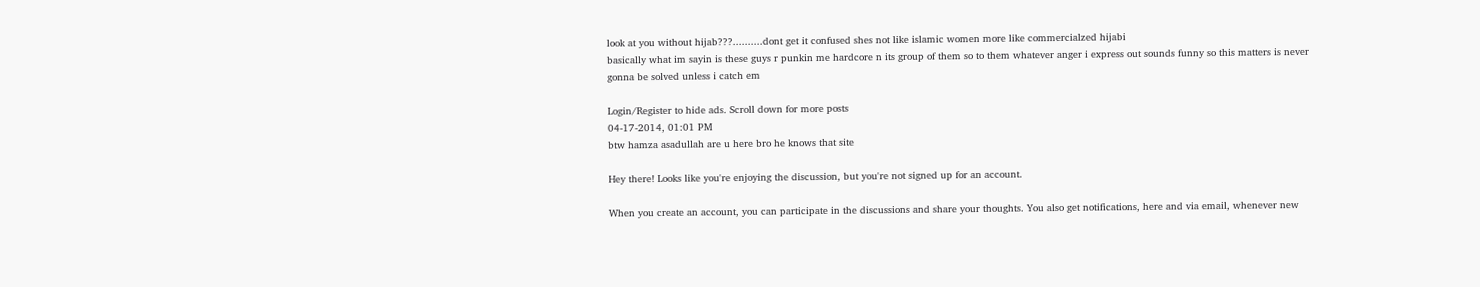look at you without hijab???..........dont get it confused shes not like islamic women more like commercialzed hijabi
basically what im sayin is these guys r punkin me hardcore n its group of them so to them whatever anger i express out sounds funny so this matters is never gonna be solved unless i catch em

Login/Register to hide ads. Scroll down for more posts
04-17-2014, 01:01 PM
btw hamza asadullah are u here bro he knows that site

Hey there! Looks like you're enjoying the discussion, but you're not signed up for an account.

When you create an account, you can participate in the discussions and share your thoughts. You also get notifications, here and via email, whenever new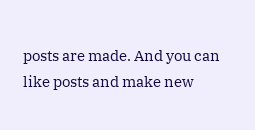posts are made. And you can like posts and make new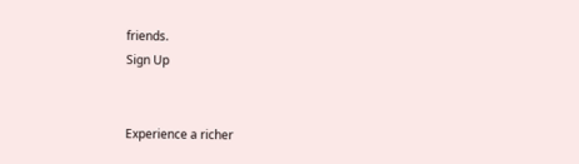friends.
Sign Up


Experience a richer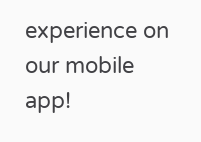experience on our mobile app!